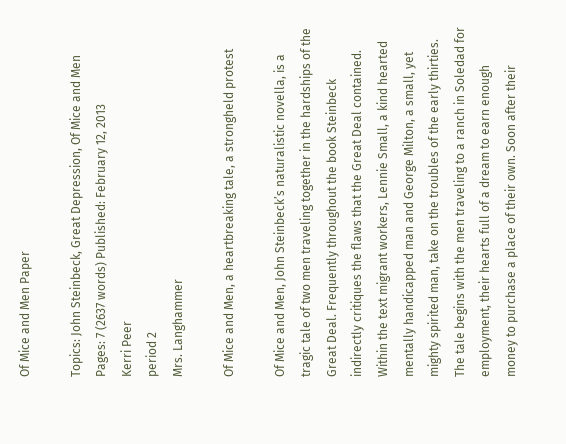Of Mice and Men Paper

Topics: John Steinbeck, Great Depression, Of Mice and Men Pages: 7 (2637 words) Published: February 12, 2013
Kerri Peer
period 2
Mrs. Langhammer

Of Mice and Men, a heartbreaking tale, a strongheld protest

Of Mice and Men, John Steinbeck’s naturalistic novella, is a tragic tale of two men traveling together in the hardships of the Great Deal. Frequently throughout the book Steinbeck indirectly critiques the flaws that the Great Deal contained. Within the text migrant workers, Lennie Small, a kind hearted mentally handicapped man and George Milton, a small, yet mighty spirited man, take on the troubles of the early thirties. The tale begins with the men traveling to a ranch in Soledad for employment, their hearts full of a dream to earn enough money to purchase a place of their own. Soon after their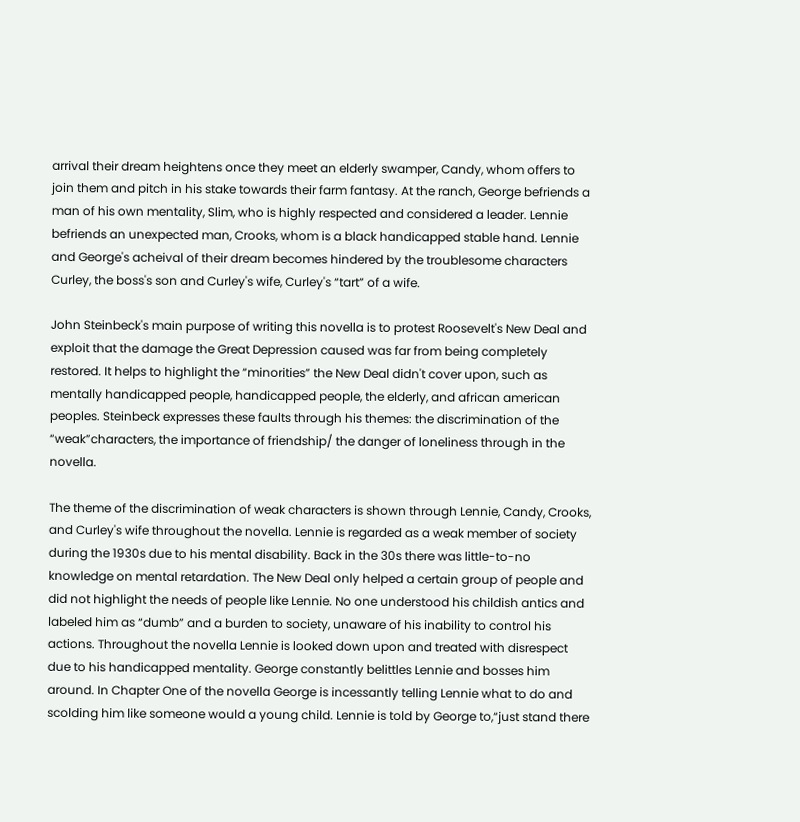arrival their dream heightens once they meet an elderly swamper, Candy, whom offers to join them and pitch in his stake towards their farm fantasy. At the ranch, George befriends a man of his own mentality, Slim, who is highly respected and considered a leader. Lennie befriends an unexpected man, Crooks, whom is a black handicapped stable hand. Lennie and George's acheival of their dream becomes hindered by the troublesome characters Curley, the boss's son and Curley's wife, Curley's “tart” of a wife.

John Steinbeck's main purpose of writing this novella is to protest Roosevelt's New Deal and exploit that the damage the Great Depression caused was far from being completely restored. It helps to highlight the “minorities” the New Deal didn't cover upon, such as mentally handicapped people, handicapped people, the elderly, and african american peoples. Steinbeck expresses these faults through his themes: the discrimination of the “weak”characters, the importance of friendship/ the danger of loneliness through in the novella.

The theme of the discrimination of weak characters is shown through Lennie, Candy, Crooks, and Curley's wife throughout the novella. Lennie is regarded as a weak member of society during the 1930s due to his mental disability. Back in the 30s there was little-to-no knowledge on mental retardation. The New Deal only helped a certain group of people and did not highlight the needs of people like Lennie. No one understood his childish antics and labeled him as “dumb” and a burden to society, unaware of his inability to control his actions. Throughout the novella Lennie is looked down upon and treated with disrespect due to his handicapped mentality. George constantly belittles Lennie and bosses him around. In Chapter One of the novella George is incessantly telling Lennie what to do and scolding him like someone would a young child. Lennie is told by George to,“just stand there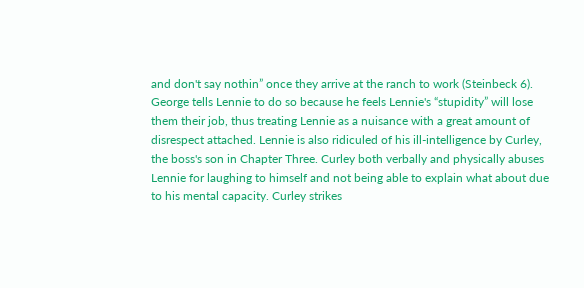and don't say nothin” once they arrive at the ranch to work (Steinbeck 6). George tells Lennie to do so because he feels Lennie's “stupidity” will lose them their job, thus treating Lennie as a nuisance with a great amount of disrespect attached. Lennie is also ridiculed of his ill-intelligence by Curley, the boss's son in Chapter Three. Curley both verbally and physically abuses Lennie for laughing to himself and not being able to explain what about due to his mental capacity. Curley strikes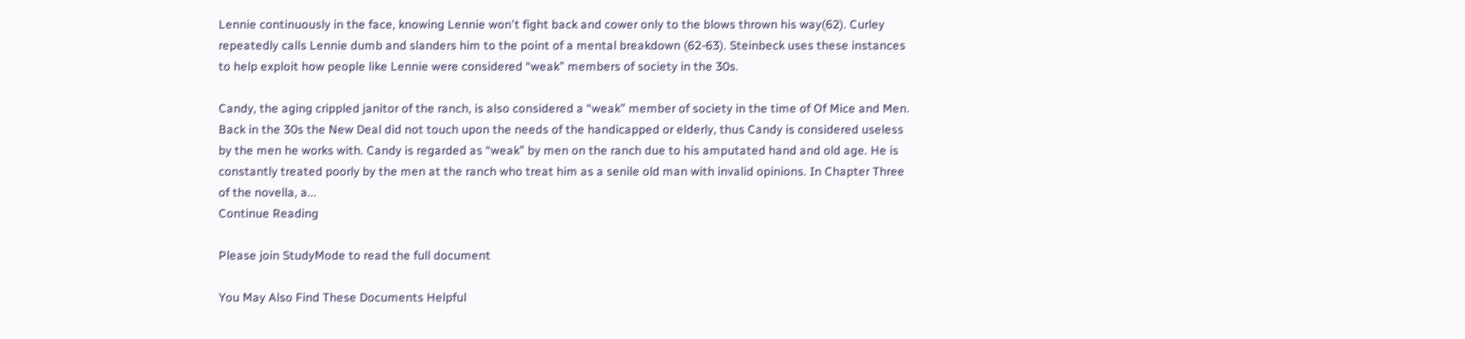Lennie continuously in the face, knowing Lennie won't fight back and cower only to the blows thrown his way(62). Curley repeatedly calls Lennie dumb and slanders him to the point of a mental breakdown (62-63). Steinbeck uses these instances to help exploit how people like Lennie were considered “weak” members of society in the 30s.

Candy, the aging crippled janitor of the ranch, is also considered a “weak” member of society in the time of Of Mice and Men. Back in the 30s the New Deal did not touch upon the needs of the handicapped or elderly, thus Candy is considered useless by the men he works with. Candy is regarded as “weak” by men on the ranch due to his amputated hand and old age. He is constantly treated poorly by the men at the ranch who treat him as a senile old man with invalid opinions. In Chapter Three of the novella, a...
Continue Reading

Please join StudyMode to read the full document

You May Also Find These Documents Helpful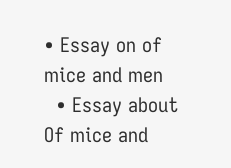• Essay on of mice and men
  • Essay about Of mice and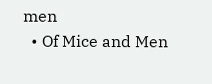men
  • Of Mice and Men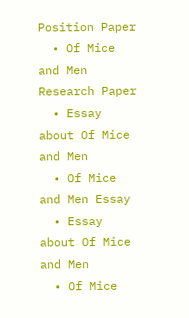Position Paper
  • Of Mice and Men Research Paper
  • Essay about Of Mice and Men
  • Of Mice and Men Essay
  • Essay about Of Mice and Men
  • Of Mice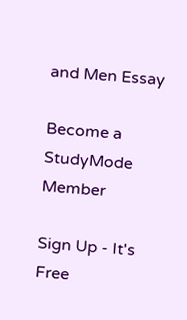and Men Essay

Become a StudyMode Member

Sign Up - It's Free